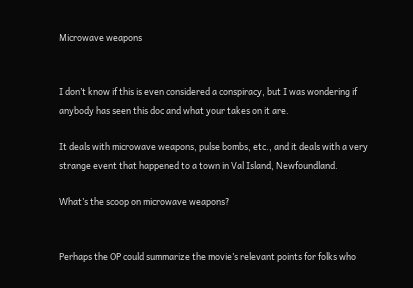Microwave weapons


I don’t know if this is even considered a conspiracy, but I was wondering if anybody has seen this doc and what your takes on it are.

It deals with microwave weapons, pulse bombs, etc., and it deals with a very strange event that happened to a town in Val Island, Newfoundland.

What’s the scoop on microwave weapons?


Perhaps the OP could summarize the movie’s relevant points for folks who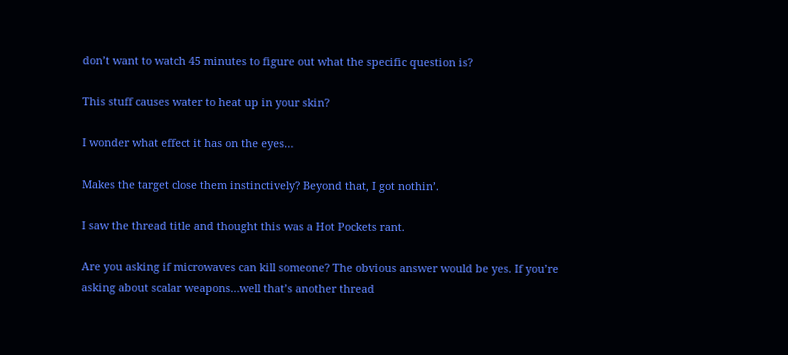don’t want to watch 45 minutes to figure out what the specific question is?

This stuff causes water to heat up in your skin?

I wonder what effect it has on the eyes…

Makes the target close them instinctively? Beyond that, I got nothin’.

I saw the thread title and thought this was a Hot Pockets rant.

Are you asking if microwaves can kill someone? The obvious answer would be yes. If you’re asking about scalar weapons…well that’s another thread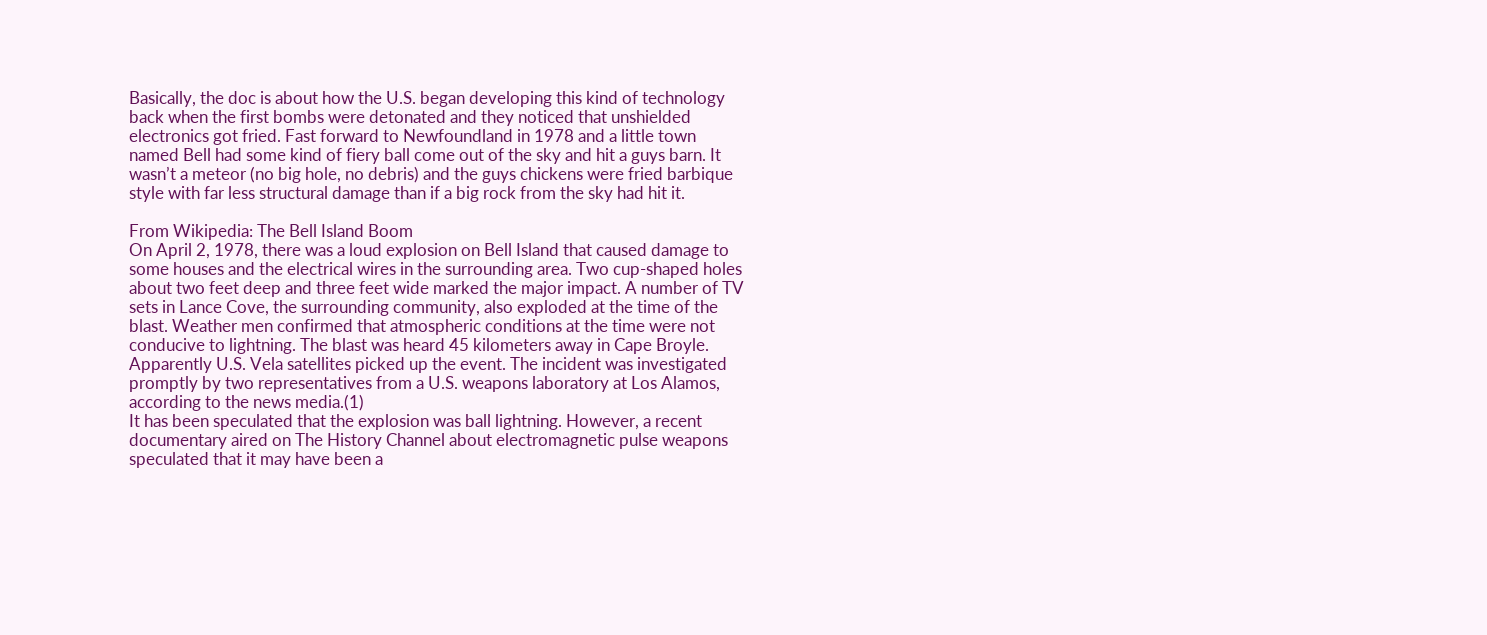Basically, the doc is about how the U.S. began developing this kind of technology back when the first bombs were detonated and they noticed that unshielded electronics got fried. Fast forward to Newfoundland in 1978 and a little town named Bell had some kind of fiery ball come out of the sky and hit a guys barn. It wasn’t a meteor (no big hole, no debris) and the guys chickens were fried barbique style with far less structural damage than if a big rock from the sky had hit it.

From Wikipedia: The Bell Island Boom
On April 2, 1978, there was a loud explosion on Bell Island that caused damage to some houses and the electrical wires in the surrounding area. Two cup-shaped holes about two feet deep and three feet wide marked the major impact. A number of TV sets in Lance Cove, the surrounding community, also exploded at the time of the blast. Weather men confirmed that atmospheric conditions at the time were not conducive to lightning. The blast was heard 45 kilometers away in Cape Broyle. Apparently U.S. Vela satellites picked up the event. The incident was investigated promptly by two representatives from a U.S. weapons laboratory at Los Alamos, according to the news media.(1)
It has been speculated that the explosion was ball lightning. However, a recent documentary aired on The History Channel about electromagnetic pulse weapons speculated that it may have been a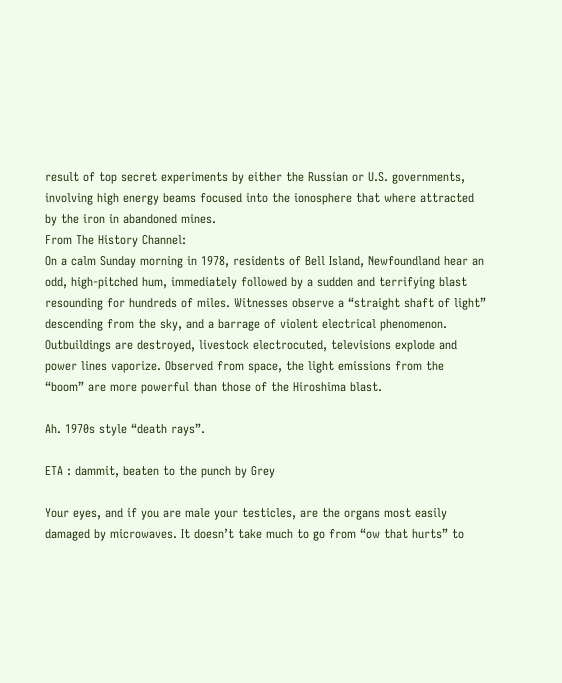result of top secret experiments by either the Russian or U.S. governments, involving high energy beams focused into the ionosphere that where attracted by the iron in abandoned mines.
From The History Channel:
On a calm Sunday morning in 1978, residents of Bell Island, Newfoundland hear an odd, high-pitched hum, immediately followed by a sudden and terrifying blast resounding for hundreds of miles. Witnesses observe a “straight shaft of light” descending from the sky, and a barrage of violent electrical phenomenon. Outbuildings are destroyed, livestock electrocuted, televisions explode and power lines vaporize. Observed from space, the light emissions from the “boom” are more powerful than those of the Hiroshima blast.

Ah. 1970s style “death rays”.

ETA : dammit, beaten to the punch by Grey

Your eyes, and if you are male your testicles, are the organs most easily damaged by microwaves. It doesn’t take much to go from “ow that hurts” to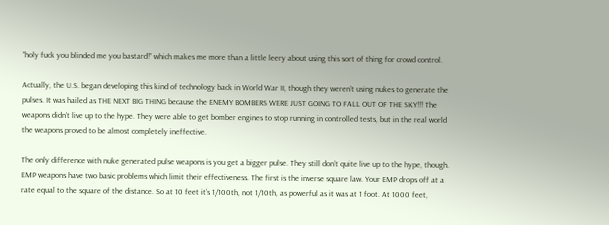“holy fuck you blinded me you bastard!” which makes me more than a little leery about using this sort of thing for crowd control.

Actually, the U.S. began developing this kind of technology back in World War II, though they weren’t using nukes to generate the pulses. It was hailed as THE NEXT BIG THING because the ENEMY BOMBERS WERE JUST GOING TO FALL OUT OF THE SKY!!! The weapons didn’t live up to the hype. They were able to get bomber engines to stop running in controlled tests, but in the real world the weapons proved to be almost completely ineffective.

The only difference with nuke generated pulse weapons is you get a bigger pulse. They still don’t quite live up to the hype, though. EMP weapons have two basic problems which limit their effectiveness. The first is the inverse square law. Your EMP drops off at a rate equal to the square of the distance. So at 10 feet it’s 1/100th, not 1/10th, as powerful as it was at 1 foot. At 1000 feet,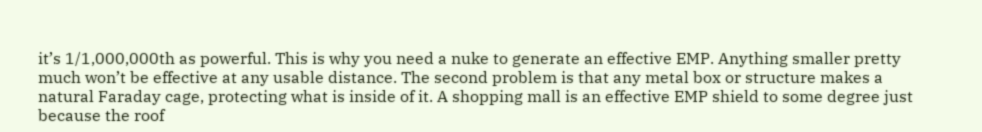it’s 1/1,000,000th as powerful. This is why you need a nuke to generate an effective EMP. Anything smaller pretty much won’t be effective at any usable distance. The second problem is that any metal box or structure makes a natural Faraday cage, protecting what is inside of it. A shopping mall is an effective EMP shield to some degree just because the roof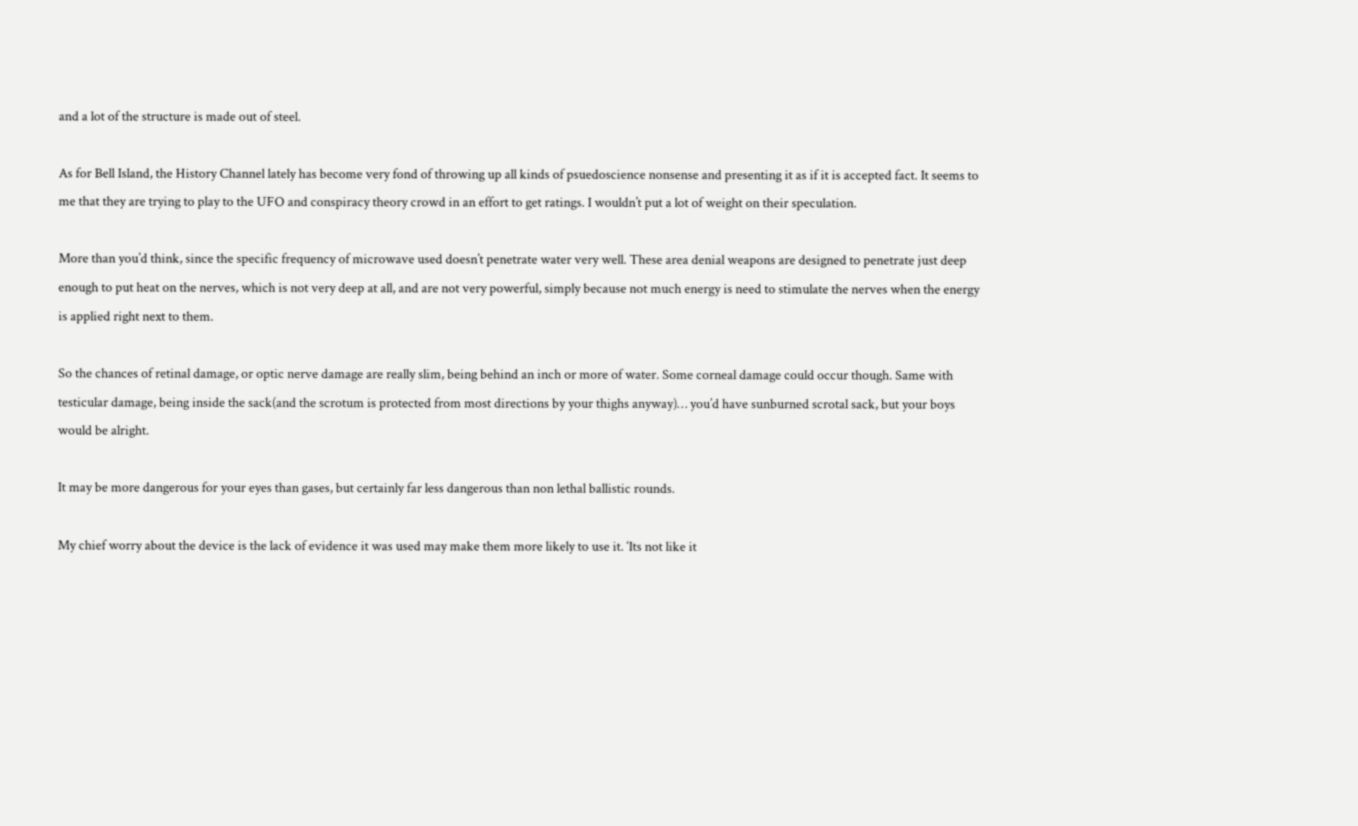and a lot of the structure is made out of steel.

As for Bell Island, the History Channel lately has become very fond of throwing up all kinds of psuedoscience nonsense and presenting it as if it is accepted fact. It seems to me that they are trying to play to the UFO and conspiracy theory crowd in an effort to get ratings. I wouldn’t put a lot of weight on their speculation.

More than you’d think, since the specific frequency of microwave used doesn’t penetrate water very well. These area denial weapons are designed to penetrate just deep enough to put heat on the nerves, which is not very deep at all, and are not very powerful, simply because not much energy is need to stimulate the nerves when the energy is applied right next to them.

So the chances of retinal damage, or optic nerve damage are really slim, being behind an inch or more of water. Some corneal damage could occur though. Same with testicular damage, being inside the sack(and the scrotum is protected from most directions by your thighs anyway)… you’d have sunburned scrotal sack, but your boys would be alright.

It may be more dangerous for your eyes than gases, but certainly far less dangerous than non lethal ballistic rounds.

My chief worry about the device is the lack of evidence it was used may make them more likely to use it. ‘Its not like it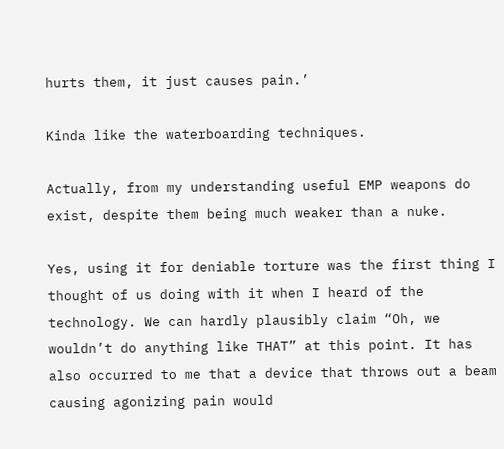hurts them, it just causes pain.’

Kinda like the waterboarding techniques.

Actually, from my understanding useful EMP weapons do exist, despite them being much weaker than a nuke.

Yes, using it for deniable torture was the first thing I thought of us doing with it when I heard of the technology. We can hardly plausibly claim “Oh, we wouldn’t do anything like THAT” at this point. It has also occurred to me that a device that throws out a beam causing agonizing pain would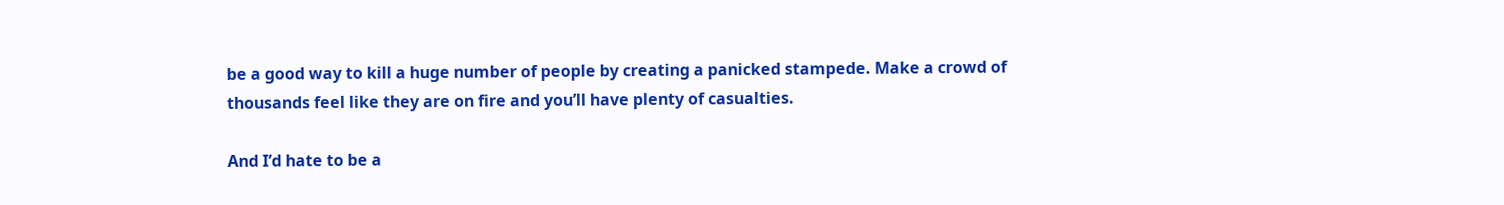be a good way to kill a huge number of people by creating a panicked stampede. Make a crowd of thousands feel like they are on fire and you’ll have plenty of casualties.

And I’d hate to be a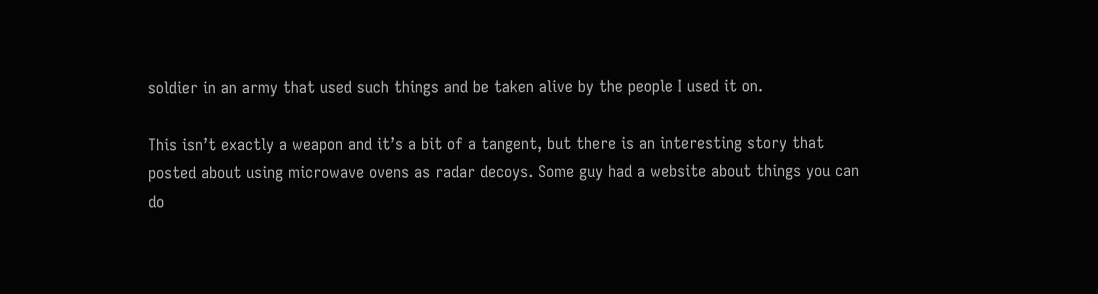soldier in an army that used such things and be taken alive by the people I used it on.

This isn’t exactly a weapon and it’s a bit of a tangent, but there is an interesting story that posted about using microwave ovens as radar decoys. Some guy had a website about things you can do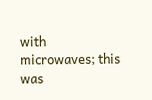with microwaves; this was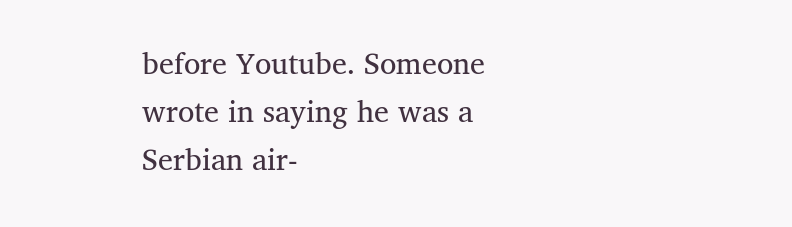before Youtube. Someone wrote in saying he was a Serbian air-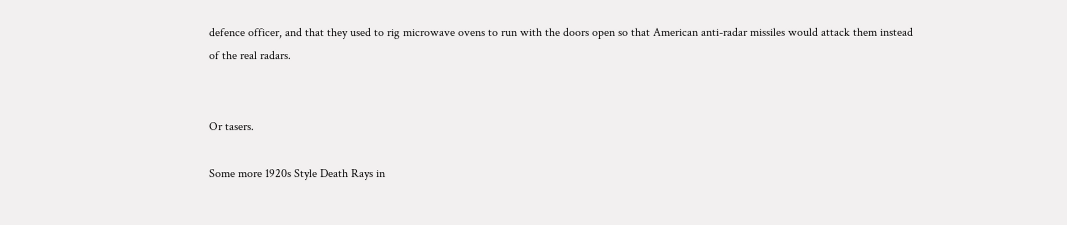defence officer, and that they used to rig microwave ovens to run with the doors open so that American anti-radar missiles would attack them instead of the real radars.


Or tasers.

Some more 1920s Style Death Rays in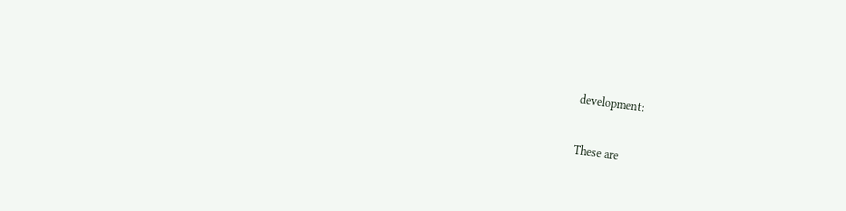development:

These are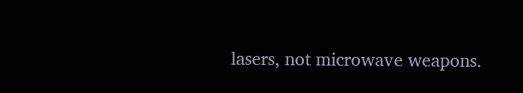lasers, not microwave weapons.